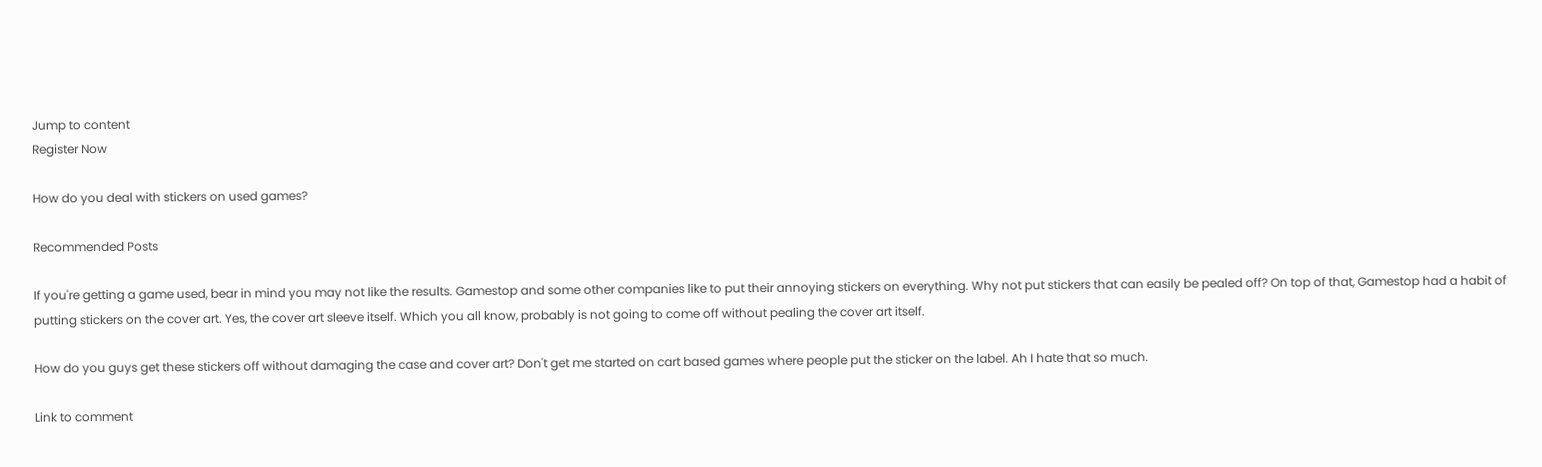Jump to content
Register Now

How do you deal with stickers on used games?

Recommended Posts

If you're getting a game used, bear in mind you may not like the results. Gamestop and some other companies like to put their annoying stickers on everything. Why not put stickers that can easily be pealed off? On top of that, Gamestop had a habit of putting stickers on the cover art. Yes, the cover art sleeve itself. Which you all know, probably is not going to come off without pealing the cover art itself.

How do you guys get these stickers off without damaging the case and cover art? Don't get me started on cart based games where people put the sticker on the label. Ah I hate that so much.

Link to comment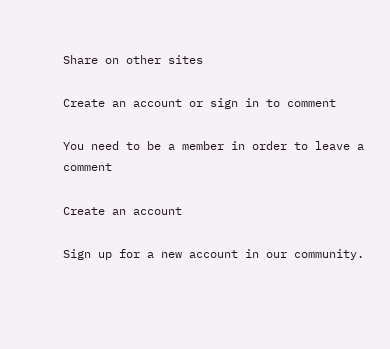Share on other sites

Create an account or sign in to comment

You need to be a member in order to leave a comment

Create an account

Sign up for a new account in our community.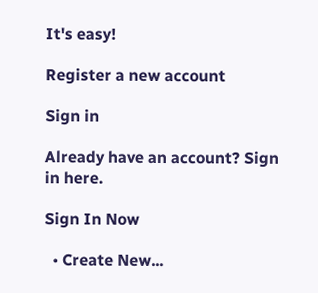It's easy!

Register a new account

Sign in

Already have an account? Sign in here.

Sign In Now

  • Create New...